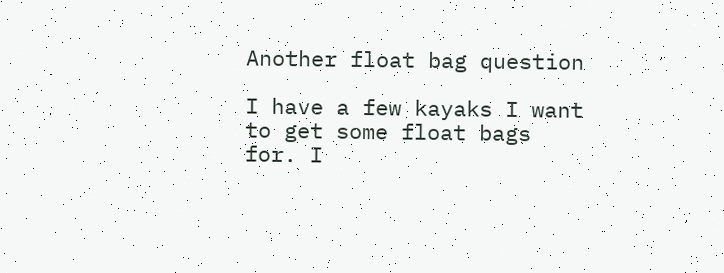Another float bag question

I have a few kayaks I want to get some float bags for. I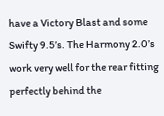have a Victory Blast and some Swifty 9.5’s. The Harmony 2.0’s work very well for the rear fitting perfectly behind the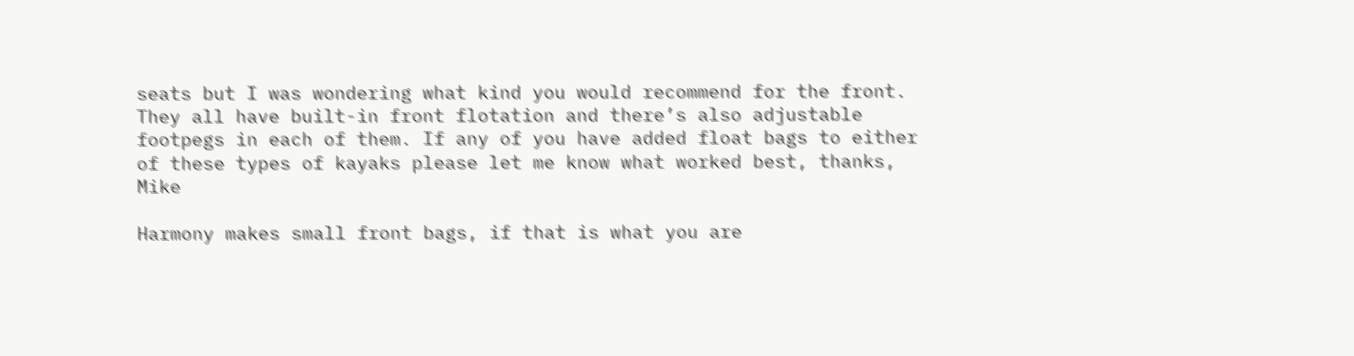seats but I was wondering what kind you would recommend for the front. They all have built-in front flotation and there’s also adjustable footpegs in each of them. If any of you have added float bags to either of these types of kayaks please let me know what worked best, thanks, Mike

Harmony makes small front bags, if that is what you are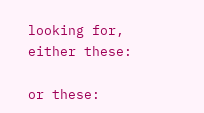looking for, either these:

or these: